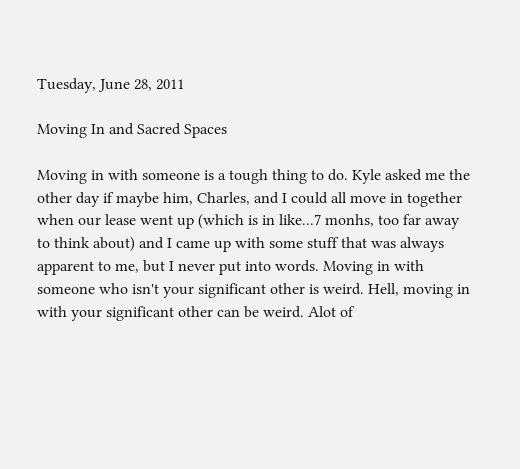Tuesday, June 28, 2011

Moving In and Sacred Spaces

Moving in with someone is a tough thing to do. Kyle asked me the other day if maybe him, Charles, and I could all move in together when our lease went up (which is in like...7 monhs, too far away to think about) and I came up with some stuff that was always apparent to me, but I never put into words. Moving in with someone who isn't your significant other is weird. Hell, moving in with your significant other can be weird. Alot of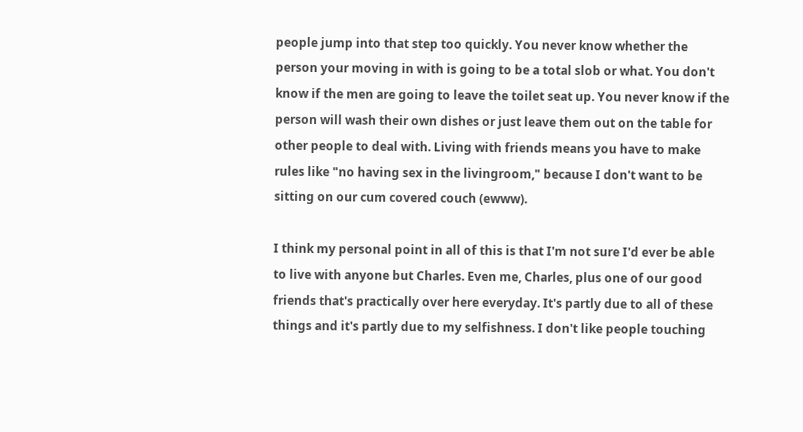people jump into that step too quickly. You never know whether the person your moving in with is going to be a total slob or what. You don't know if the men are going to leave the toilet seat up. You never know if the person will wash their own dishes or just leave them out on the table for other people to deal with. Living with friends means you have to make rules like "no having sex in the livingroom," because I don't want to be sitting on our cum covered couch (ewww).

I think my personal point in all of this is that I'm not sure I'd ever be able to live with anyone but Charles. Even me, Charles, plus one of our good friends that's practically over here everyday. It's partly due to all of these things and it's partly due to my selfishness. I don't like people touching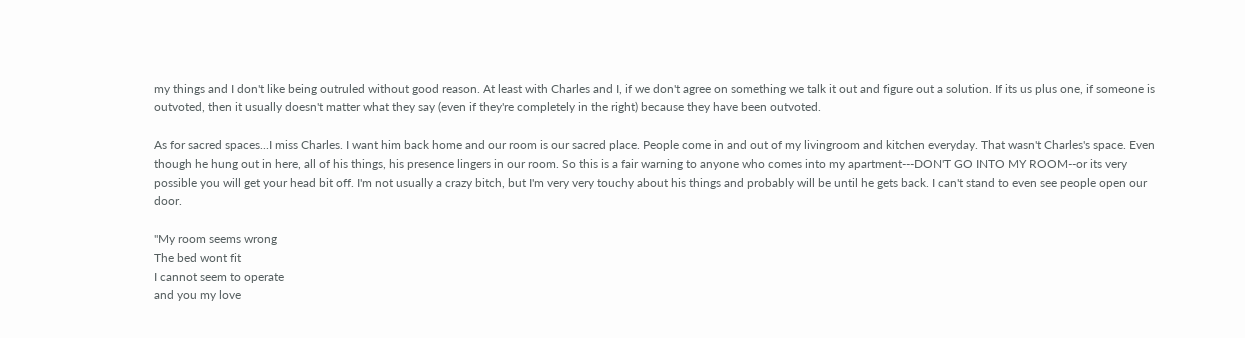my things and I don't like being outruled without good reason. At least with Charles and I, if we don't agree on something we talk it out and figure out a solution. If its us plus one, if someone is outvoted, then it usually doesn't matter what they say (even if they're completely in the right) because they have been outvoted.

As for sacred spaces...I miss Charles. I want him back home and our room is our sacred place. People come in and out of my livingroom and kitchen everyday. That wasn't Charles's space. Even though he hung out in here, all of his things, his presence lingers in our room. So this is a fair warning to anyone who comes into my apartment---DON'T GO INTO MY ROOM--or its very possible you will get your head bit off. I'm not usually a crazy bitch, but I'm very very touchy about his things and probably will be until he gets back. I can't stand to even see people open our door.

"My room seems wrong
The bed wont fit
I cannot seem to operate
and you my love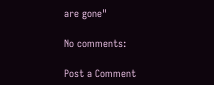are gone"

No comments:

Post a Comment